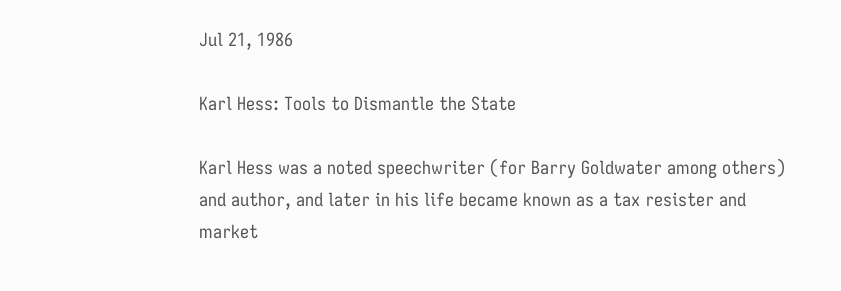Jul 21, 1986

Karl Hess: Tools to Dismantle the State

Karl Hess was a noted speechwriter (for Barry Goldwater among others) and author, and later in his life became known as a tax resister and market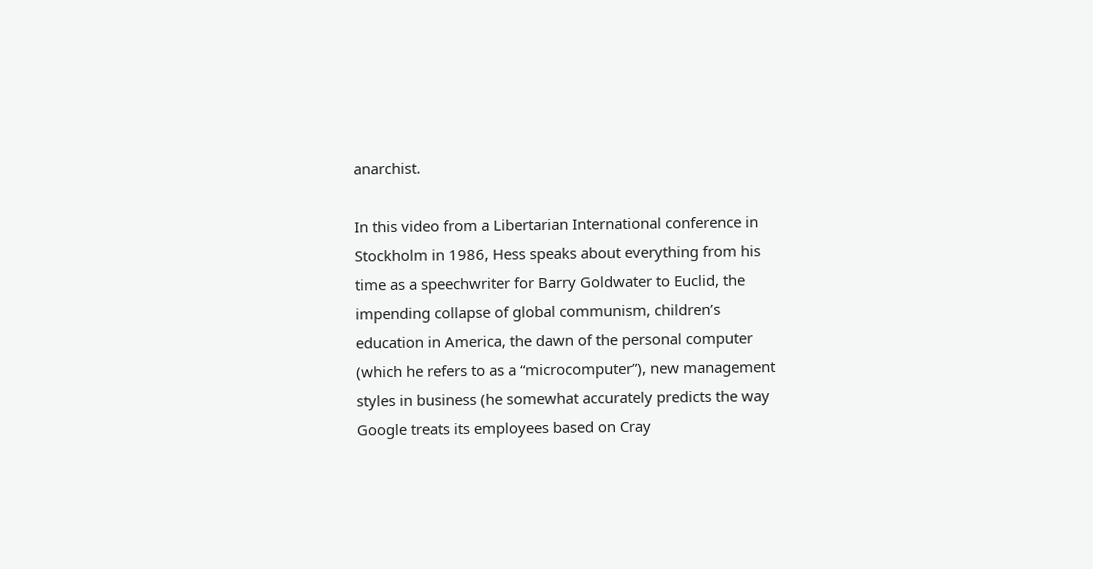anarchist.

In this video from a Libertarian International conference in Stockholm in 1986, Hess speaks about everything from his time as a speechwriter for Barry Goldwater to Euclid, the impending collapse of global communism, children’s education in America, the dawn of the personal computer (which he refers to as a “microcomputer”), new management styles in business (he somewhat accurately predicts the way Google treats its employees based on Cray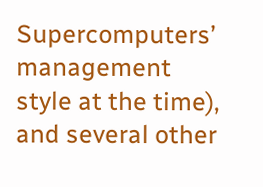Supercomputers’ management style at the time), and several other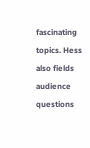fascinating topics. Hess also fields audience questions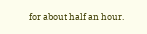for about half an hour.